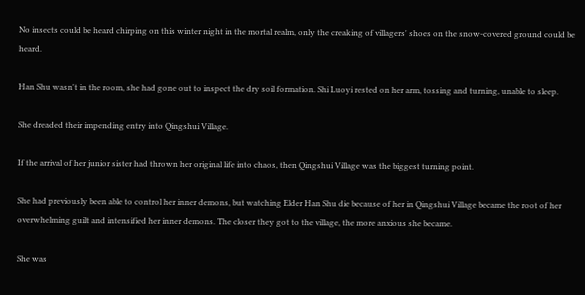No insects could be heard chirping on this winter night in the mortal realm, only the creaking of villagers' shoes on the snow-covered ground could be heard.

Han Shu wasn't in the room, she had gone out to inspect the dry soil formation. Shi Luoyi rested on her arm, tossing and turning, unable to sleep.

She dreaded their impending entry into Qingshui Village.

If the arrival of her junior sister had thrown her original life into chaos, then Qingshui Village was the biggest turning point.

She had previously been able to control her inner demons, but watching Elder Han Shu die because of her in Qingshui Village became the root of her overwhelming guilt and intensified her inner demons. The closer they got to the village, the more anxious she became.

She was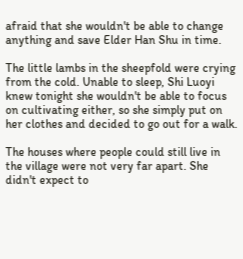afraid that she wouldn't be able to change anything and save Elder Han Shu in time.

The little lambs in the sheepfold were crying from the cold. Unable to sleep, Shi Luoyi knew tonight she wouldn't be able to focus on cultivating either, so she simply put on her clothes and decided to go out for a walk.

The houses where people could still live in the village were not very far apart. She didn't expect to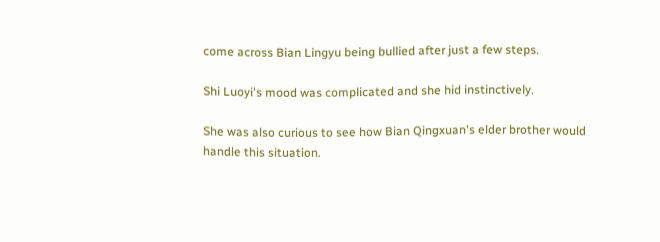come across Bian Lingyu being bullied after just a few steps.

Shi Luoyi's mood was complicated and she hid instinctively.

She was also curious to see how Bian Qingxuan's elder brother would handle this situation.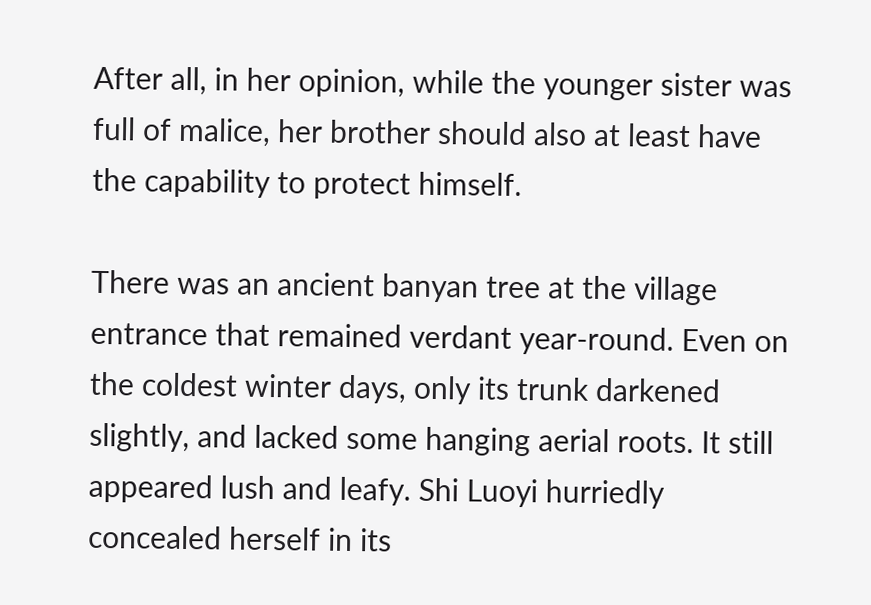After all, in her opinion, while the younger sister was full of malice, her brother should also at least have the capability to protect himself.

There was an ancient banyan tree at the village entrance that remained verdant year-round. Even on the coldest winter days, only its trunk darkened slightly, and lacked some hanging aerial roots. It still appeared lush and leafy. Shi Luoyi hurriedly concealed herself in its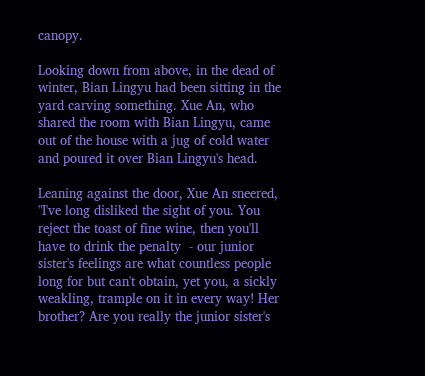canopy.

Looking down from above, in the dead of winter, Bian Lingyu had been sitting in the yard carving something. Xue An, who shared the room with Bian Lingyu, came out of the house with a jug of cold water and poured it over Bian Lingyu's head.

Leaning against the door, Xue An sneered, "I've long disliked the sight of you. You reject the toast of fine wine, then you'll have to drink the penalty  - our junior sister's feelings are what countless people long for but can't obtain, yet you, a sickly weakling, trample on it in every way! Her brother? Are you really the junior sister's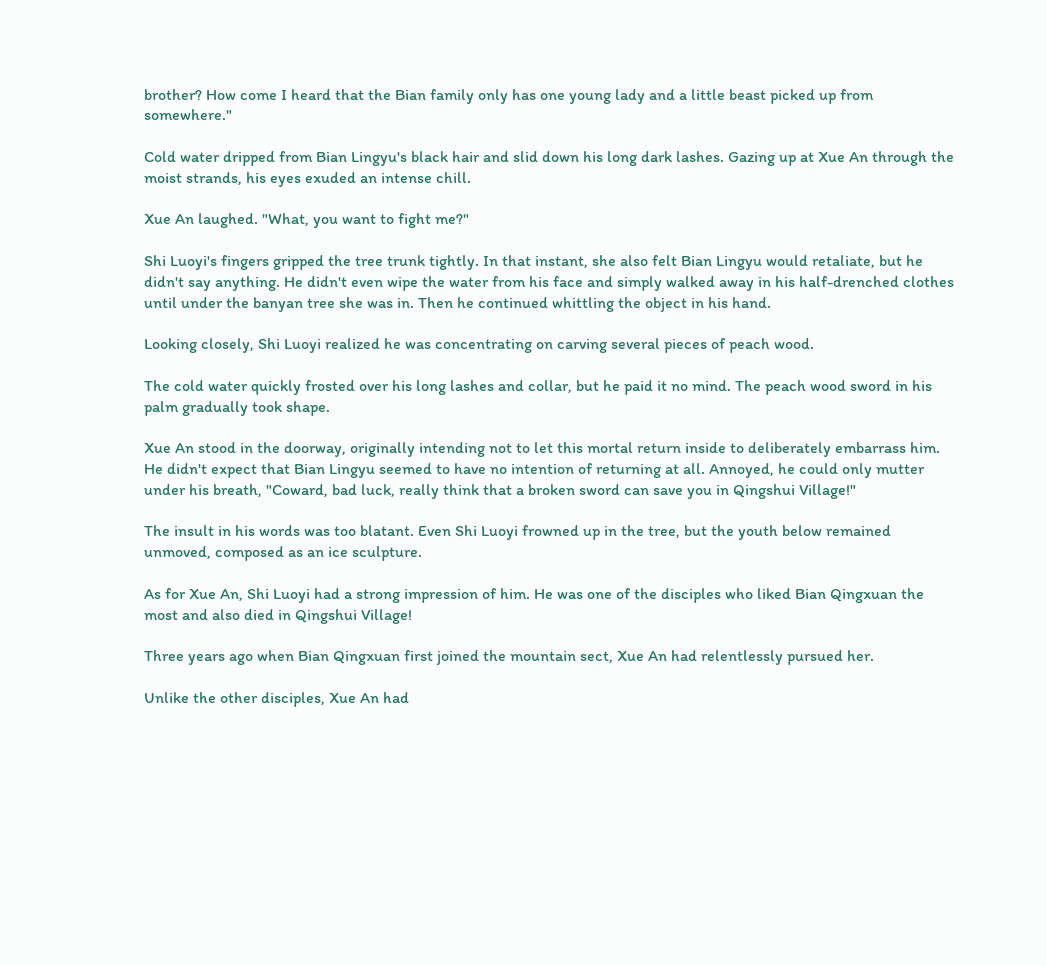brother? How come I heard that the Bian family only has one young lady and a little beast picked up from somewhere."

Cold water dripped from Bian Lingyu's black hair and slid down his long dark lashes. Gazing up at Xue An through the moist strands, his eyes exuded an intense chill.

Xue An laughed. "What, you want to fight me?"

Shi Luoyi's fingers gripped the tree trunk tightly. In that instant, she also felt Bian Lingyu would retaliate, but he didn't say anything. He didn't even wipe the water from his face and simply walked away in his half-drenched clothes until under the banyan tree she was in. Then he continued whittling the object in his hand.

Looking closely, Shi Luoyi realized he was concentrating on carving several pieces of peach wood.

The cold water quickly frosted over his long lashes and collar, but he paid it no mind. The peach wood sword in his palm gradually took shape.

Xue An stood in the doorway, originally intending not to let this mortal return inside to deliberately embarrass him. He didn't expect that Bian Lingyu seemed to have no intention of returning at all. Annoyed, he could only mutter under his breath, "Coward, bad luck, really think that a broken sword can save you in Qingshui Village!"

The insult in his words was too blatant. Even Shi Luoyi frowned up in the tree, but the youth below remained unmoved, composed as an ice sculpture.

As for Xue An, Shi Luoyi had a strong impression of him. He was one of the disciples who liked Bian Qingxuan the most and also died in Qingshui Village!

Three years ago when Bian Qingxuan first joined the mountain sect, Xue An had relentlessly pursued her.

Unlike the other disciples, Xue An had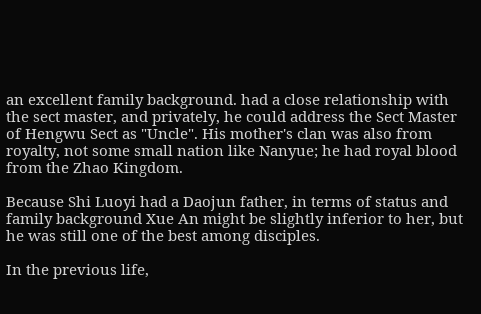an excellent family background. had a close relationship with the sect master, and privately, he could address the Sect Master of Hengwu Sect as "Uncle". His mother's clan was also from royalty, not some small nation like Nanyue; he had royal blood from the Zhao Kingdom.

Because Shi Luoyi had a Daojun father, in terms of status and family background Xue An might be slightly inferior to her, but he was still one of the best among disciples.

In the previous life,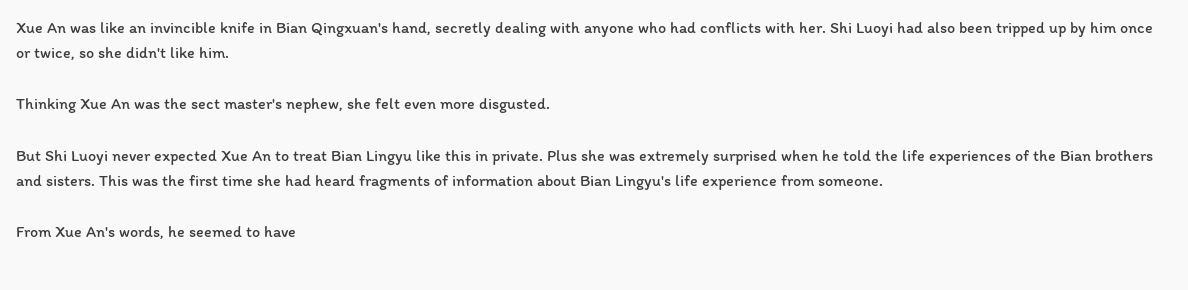Xue An was like an invincible knife in Bian Qingxuan's hand, secretly dealing with anyone who had conflicts with her. Shi Luoyi had also been tripped up by him once or twice, so she didn't like him.

Thinking Xue An was the sect master's nephew, she felt even more disgusted.

But Shi Luoyi never expected Xue An to treat Bian Lingyu like this in private. Plus she was extremely surprised when he told the life experiences of the Bian brothers and sisters. This was the first time she had heard fragments of information about Bian Lingyu's life experience from someone.

From Xue An's words, he seemed to have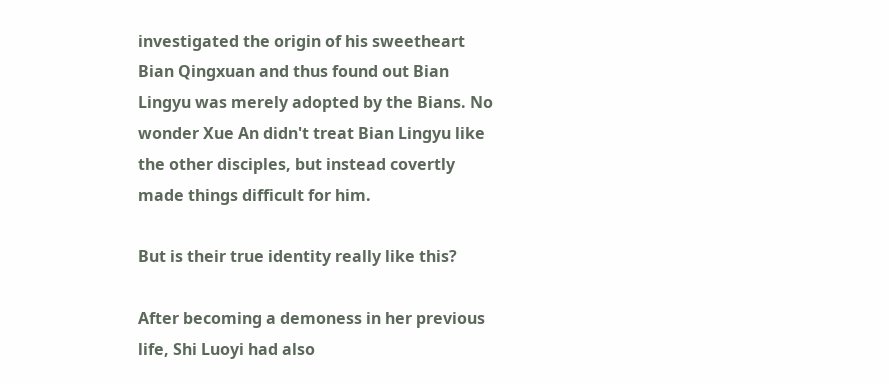investigated the origin of his sweetheart Bian Qingxuan and thus found out Bian Lingyu was merely adopted by the Bians. No wonder Xue An didn't treat Bian Lingyu like the other disciples, but instead covertly made things difficult for him.

But is their true identity really like this?

After becoming a demoness in her previous life, Shi Luoyi had also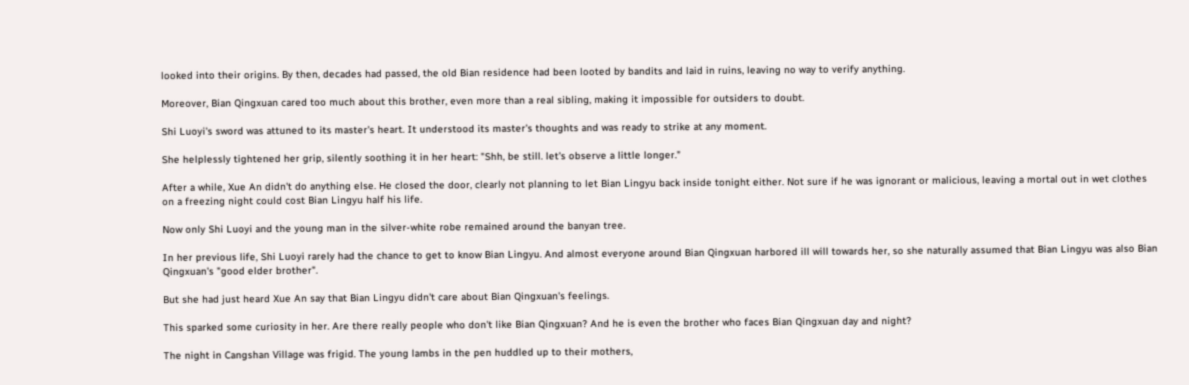looked into their origins. By then, decades had passed, the old Bian residence had been looted by bandits and laid in ruins, leaving no way to verify anything.

Moreover, Bian Qingxuan cared too much about this brother, even more than a real sibling, making it impossible for outsiders to doubt.

Shi Luoyi's sword was attuned to its master's heart. It understood its master's thoughts and was ready to strike at any moment.

She helplessly tightened her grip, silently soothing it in her heart: "Shh, be still. let's observe a little longer."

After a while, Xue An didn't do anything else. He closed the door, clearly not planning to let Bian Lingyu back inside tonight either. Not sure if he was ignorant or malicious, leaving a mortal out in wet clothes on a freezing night could cost Bian Lingyu half his life.

Now only Shi Luoyi and the young man in the silver-white robe remained around the banyan tree.

In her previous life, Shi Luoyi rarely had the chance to get to know Bian Lingyu. And almost everyone around Bian Qingxuan harbored ill will towards her, so she naturally assumed that Bian Lingyu was also Bian Qingxuan's "good elder brother".

But she had just heard Xue An say that Bian Lingyu didn't care about Bian Qingxuan's feelings.

This sparked some curiosity in her. Are there really people who don't like Bian Qingxuan? And he is even the brother who faces Bian Qingxuan day and night?

The night in Cangshan Village was frigid. The young lambs in the pen huddled up to their mothers,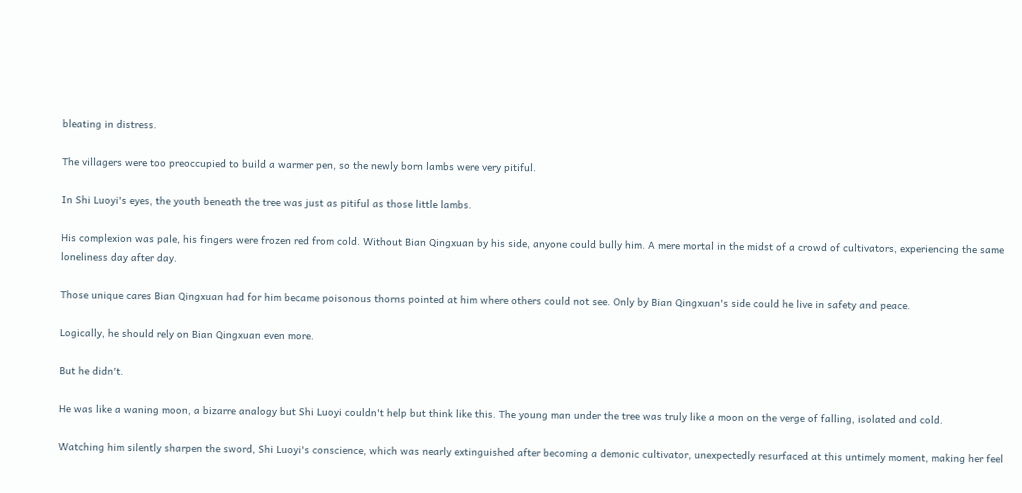bleating in distress.

The villagers were too preoccupied to build a warmer pen, so the newly born lambs were very pitiful.

In Shi Luoyi's eyes, the youth beneath the tree was just as pitiful as those little lambs.

His complexion was pale, his fingers were frozen red from cold. Without Bian Qingxuan by his side, anyone could bully him. A mere mortal in the midst of a crowd of cultivators, experiencing the same loneliness day after day.

Those unique cares Bian Qingxuan had for him became poisonous thorns pointed at him where others could not see. Only by Bian Qingxuan's side could he live in safety and peace.

Logically, he should rely on Bian Qingxuan even more.

But he didn't.

He was like a waning moon, a bizarre analogy but Shi Luoyi couldn't help but think like this. The young man under the tree was truly like a moon on the verge of falling, isolated and cold.

Watching him silently sharpen the sword, Shi Luoyi's conscience, which was nearly extinguished after becoming a demonic cultivator, unexpectedly resurfaced at this untimely moment, making her feel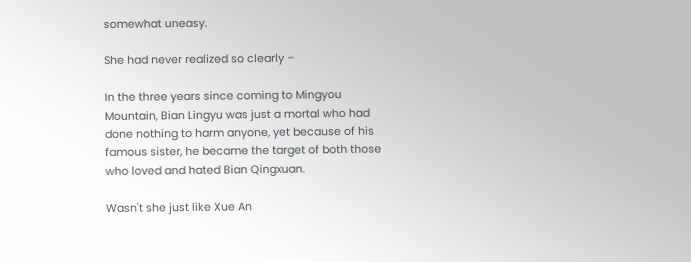somewhat uneasy.

She had never realized so clearly –

In the three years since coming to Mingyou Mountain, Bian Lingyu was just a mortal who had done nothing to harm anyone, yet because of his famous sister, he became the target of both those who loved and hated Bian Qingxuan.

Wasn't she just like Xue An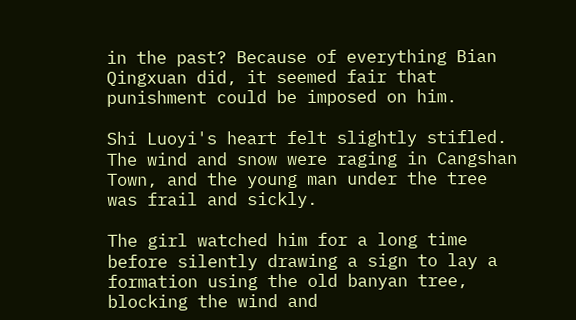in the past? Because of everything Bian Qingxuan did, it seemed fair that punishment could be imposed on him.

Shi Luoyi's heart felt slightly stifled. The wind and snow were raging in Cangshan Town, and the young man under the tree was frail and sickly.

The girl watched him for a long time before silently drawing a sign to lay a formation using the old banyan tree, blocking the wind and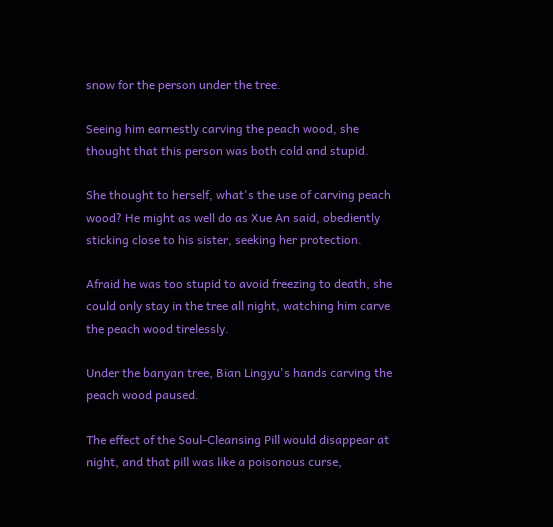snow for the person under the tree.

Seeing him earnestly carving the peach wood, she thought that this person was both cold and stupid.

She thought to herself, what's the use of carving peach wood? He might as well do as Xue An said, obediently sticking close to his sister, seeking her protection.

Afraid he was too stupid to avoid freezing to death, she could only stay in the tree all night, watching him carve the peach wood tirelessly.

Under the banyan tree, Bian Lingyu's hands carving the peach wood paused.

The effect of the Soul-Cleansing Pill would disappear at night, and that pill was like a poisonous curse,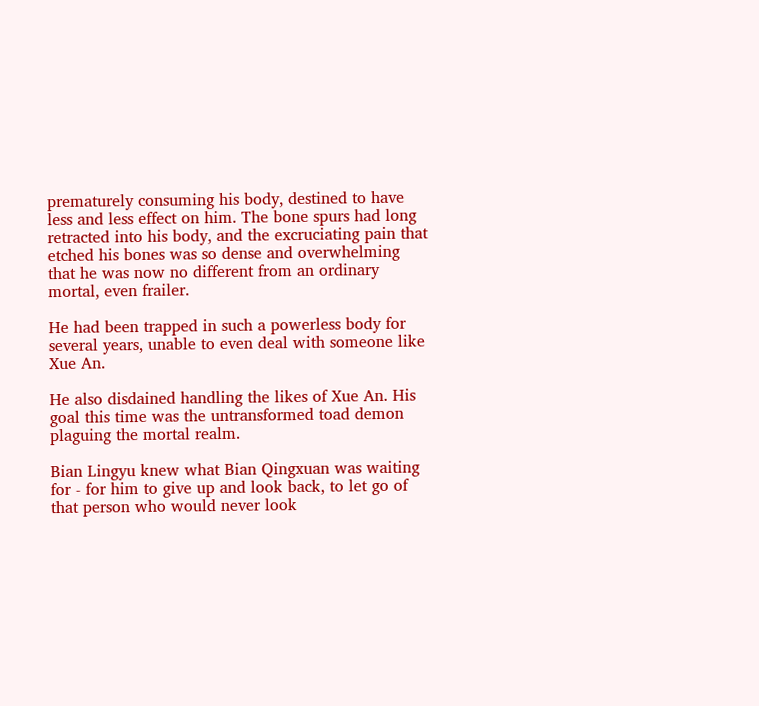prematurely consuming his body, destined to have less and less effect on him. The bone spurs had long retracted into his body, and the excruciating pain that etched his bones was so dense and overwhelming that he was now no different from an ordinary mortal, even frailer.

He had been trapped in such a powerless body for several years, unable to even deal with someone like Xue An.

He also disdained handling the likes of Xue An. His goal this time was the untransformed toad demon plaguing the mortal realm.

Bian Lingyu knew what Bian Qingxuan was waiting for - for him to give up and look back, to let go of that person who would never look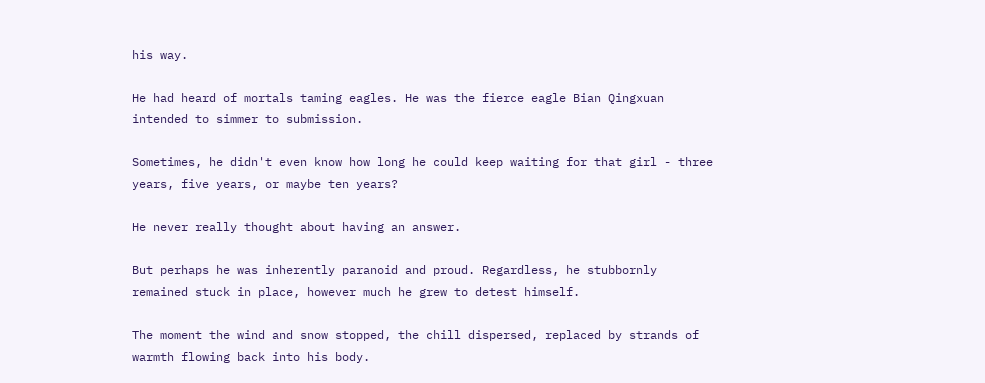his way.

He had heard of mortals taming eagles. He was the fierce eagle Bian Qingxuan intended to simmer to submission.

Sometimes, he didn't even know how long he could keep waiting for that girl - three years, five years, or maybe ten years?

He never really thought about having an answer.

But perhaps he was inherently paranoid and proud. Regardless, he stubbornly remained stuck in place, however much he grew to detest himself.

The moment the wind and snow stopped, the chill dispersed, replaced by strands of warmth flowing back into his body.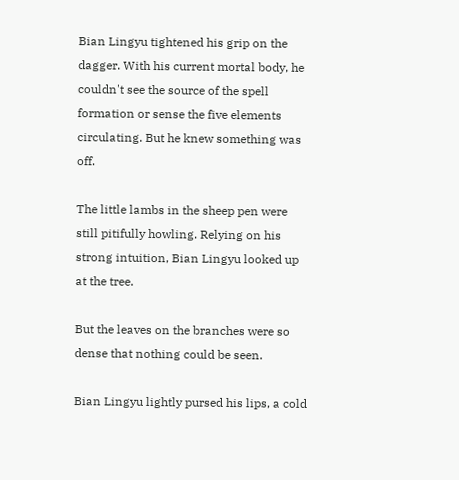Bian Lingyu tightened his grip on the dagger. With his current mortal body, he couldn't see the source of the spell formation or sense the five elements circulating. But he knew something was off.

The little lambs in the sheep pen were still pitifully howling. Relying on his strong intuition, Bian Lingyu looked up at the tree.

But the leaves on the branches were so dense that nothing could be seen.

Bian Lingyu lightly pursed his lips, a cold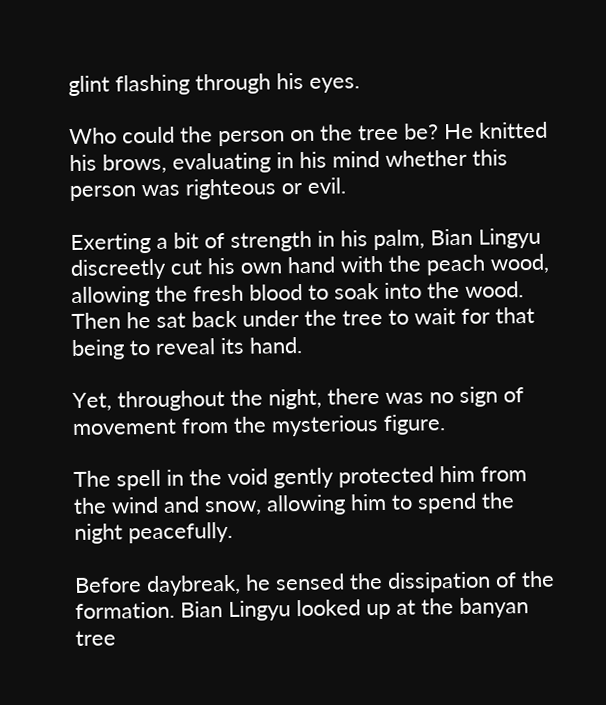glint flashing through his eyes.

Who could the person on the tree be? He knitted his brows, evaluating in his mind whether this person was righteous or evil.

Exerting a bit of strength in his palm, Bian Lingyu discreetly cut his own hand with the peach wood, allowing the fresh blood to soak into the wood. Then he sat back under the tree to wait for that being to reveal its hand.

Yet, throughout the night, there was no sign of movement from the mysterious figure.

The spell in the void gently protected him from the wind and snow, allowing him to spend the night peacefully.

Before daybreak, he sensed the dissipation of the formation. Bian Lingyu looked up at the banyan tree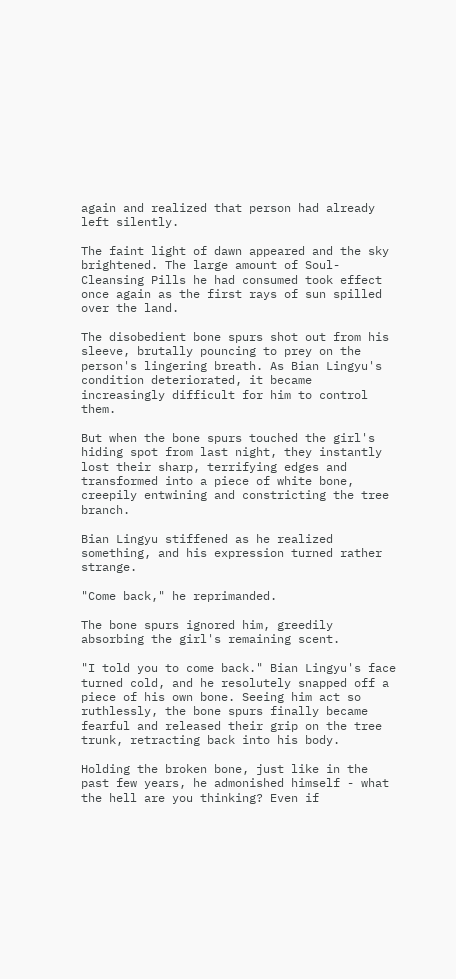again and realized that person had already left silently.

The faint light of dawn appeared and the sky brightened. The large amount of Soul-Cleansing Pills he had consumed took effect once again as the first rays of sun spilled over the land.

The disobedient bone spurs shot out from his sleeve, brutally pouncing to prey on the person's lingering breath. As Bian Lingyu's condition deteriorated, it became increasingly difficult for him to control them.

But when the bone spurs touched the girl's hiding spot from last night, they instantly lost their sharp, terrifying edges and transformed into a piece of white bone, creepily entwining and constricting the tree branch.

Bian Lingyu stiffened as he realized something, and his expression turned rather strange.

"Come back," he reprimanded.

The bone spurs ignored him, greedily absorbing the girl's remaining scent.

"I told you to come back." Bian Lingyu's face turned cold, and he resolutely snapped off a piece of his own bone. Seeing him act so ruthlessly, the bone spurs finally became fearful and released their grip on the tree trunk, retracting back into his body.

Holding the broken bone, just like in the past few years, he admonished himself - what the hell are you thinking? Even if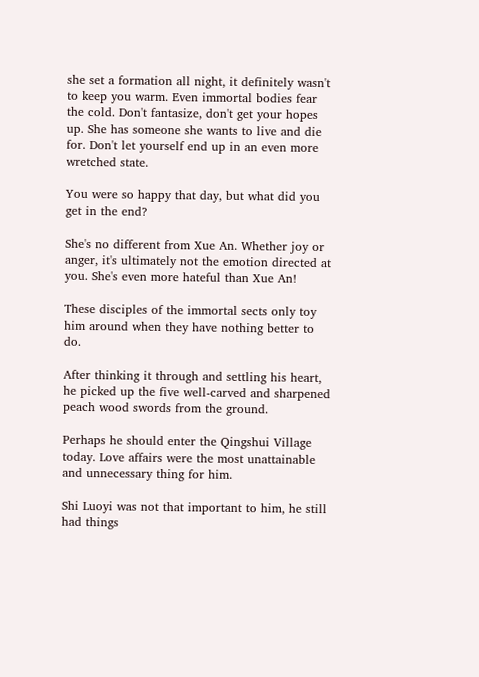she set a formation all night, it definitely wasn't to keep you warm. Even immortal bodies fear the cold. Don't fantasize, don't get your hopes up. She has someone she wants to live and die for. Don't let yourself end up in an even more wretched state.

You were so happy that day, but what did you get in the end?

She's no different from Xue An. Whether joy or anger, it's ultimately not the emotion directed at you. She's even more hateful than Xue An!

These disciples of the immortal sects only toy him around when they have nothing better to do.

After thinking it through and settling his heart, he picked up the five well-carved and sharpened peach wood swords from the ground.

Perhaps he should enter the Qingshui Village today. Love affairs were the most unattainable and unnecessary thing for him.

Shi Luoyi was not that important to him, he still had things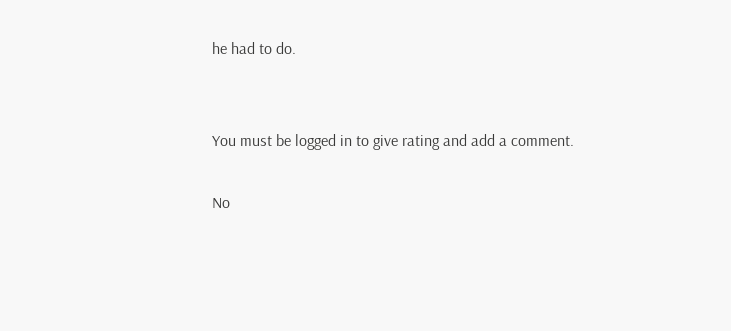he had to do.


You must be logged in to give rating and add a comment.

No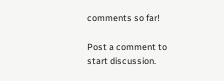comments so far!

Post a comment to start discussion.